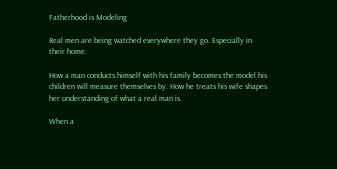Fatherhood is Modeling

Real men are being watched everywhere they go. Especially in their home.

How a man conducts himself with his family becomes the model his children will measure themselves by. How he treats his wife shapes her understanding of what a real man is.

When a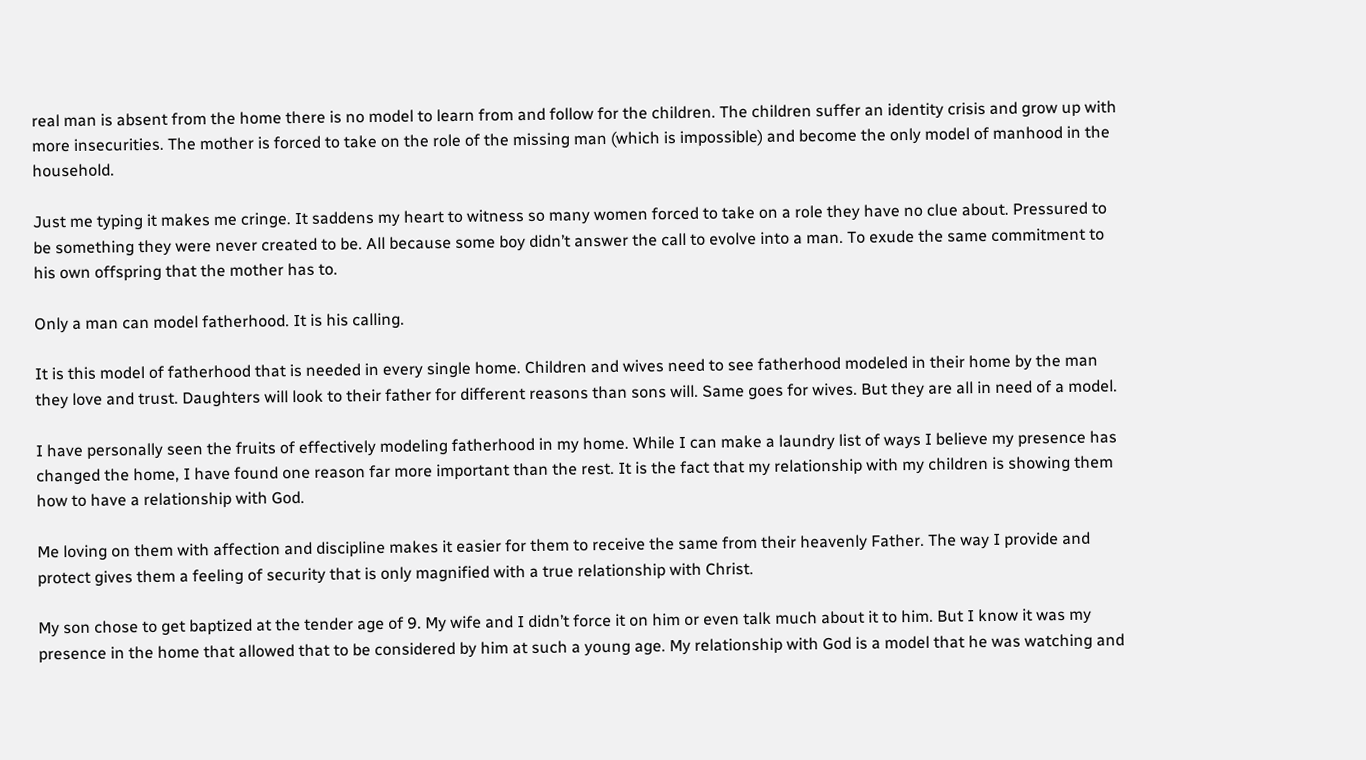real man is absent from the home there is no model to learn from and follow for the children. The children suffer an identity crisis and grow up with more insecurities. The mother is forced to take on the role of the missing man (which is impossible) and become the only model of manhood in the household.

Just me typing it makes me cringe. It saddens my heart to witness so many women forced to take on a role they have no clue about. Pressured to be something they were never created to be. All because some boy didn’t answer the call to evolve into a man. To exude the same commitment to his own offspring that the mother has to.

Only a man can model fatherhood. It is his calling.

It is this model of fatherhood that is needed in every single home. Children and wives need to see fatherhood modeled in their home by the man they love and trust. Daughters will look to their father for different reasons than sons will. Same goes for wives. But they are all in need of a model.

I have personally seen the fruits of effectively modeling fatherhood in my home. While I can make a laundry list of ways I believe my presence has changed the home, I have found one reason far more important than the rest. It is the fact that my relationship with my children is showing them how to have a relationship with God.

Me loving on them with affection and discipline makes it easier for them to receive the same from their heavenly Father. The way I provide and protect gives them a feeling of security that is only magnified with a true relationship with Christ.

My son chose to get baptized at the tender age of 9. My wife and I didn’t force it on him or even talk much about it to him. But I know it was my presence in the home that allowed that to be considered by him at such a young age. My relationship with God is a model that he was watching and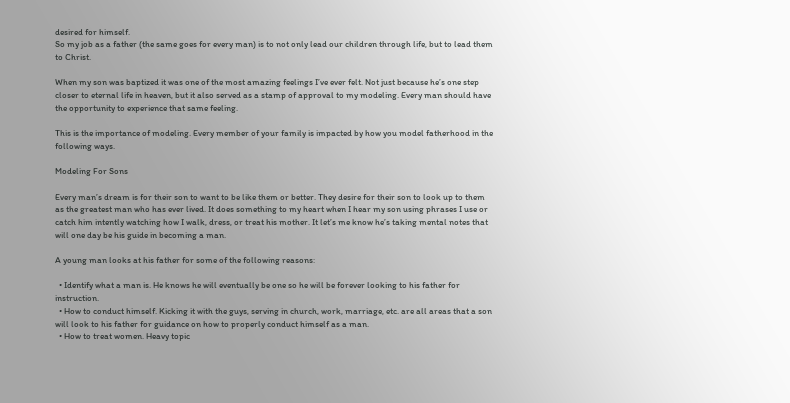desired for himself.
So my job as a father (the same goes for every man) is to not only lead our children through life, but to lead them to Christ.

When my son was baptized it was one of the most amazing feelings I’ve ever felt. Not just because he’s one step closer to eternal life in heaven, but it also served as a stamp of approval to my modeling. Every man should have the opportunity to experience that same feeling.

This is the importance of modeling. Every member of your family is impacted by how you model fatherhood in the following ways.

Modeling For Sons

Every man’s dream is for their son to want to be like them or better. They desire for their son to look up to them as the greatest man who has ever lived. It does something to my heart when I hear my son using phrases I use or catch him intently watching how I walk, dress, or treat his mother. It let’s me know he’s taking mental notes that will one day be his guide in becoming a man.

A young man looks at his father for some of the following reasons:

  • Identify what a man is. He knows he will eventually be one so he will be forever looking to his father for instruction.
  • How to conduct himself. Kicking it with the guys, serving in church, work, marriage, etc. are all areas that a son will look to his father for guidance on how to properly conduct himself as a man.
  • How to treat women. Heavy topic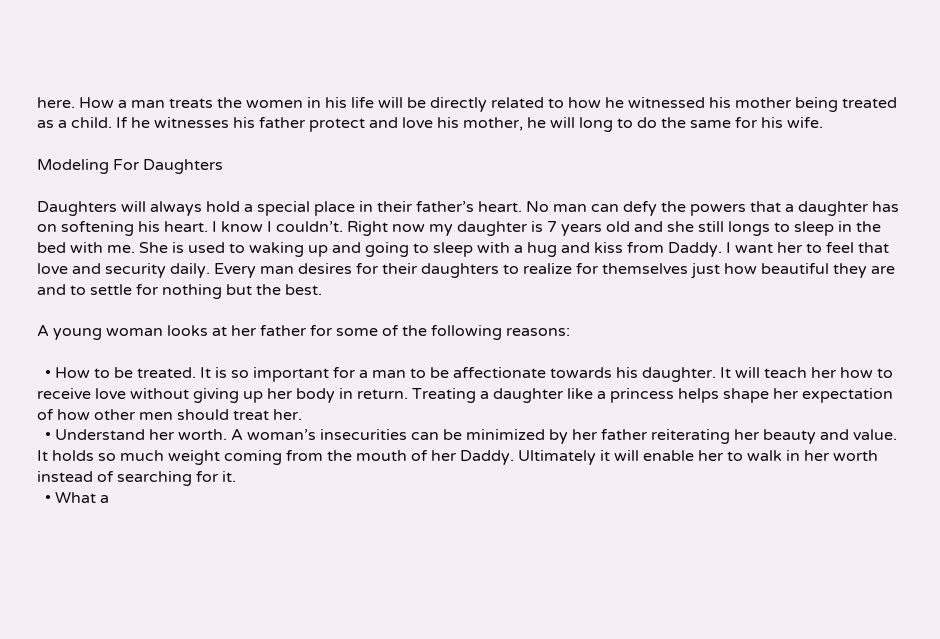here. How a man treats the women in his life will be directly related to how he witnessed his mother being treated as a child. If he witnesses his father protect and love his mother, he will long to do the same for his wife.

Modeling For Daughters

Daughters will always hold a special place in their father’s heart. No man can defy the powers that a daughter has on softening his heart. I know I couldn’t. Right now my daughter is 7 years old and she still longs to sleep in the bed with me. She is used to waking up and going to sleep with a hug and kiss from Daddy. I want her to feel that love and security daily. Every man desires for their daughters to realize for themselves just how beautiful they are and to settle for nothing but the best.

A young woman looks at her father for some of the following reasons:

  • How to be treated. It is so important for a man to be affectionate towards his daughter. It will teach her how to receive love without giving up her body in return. Treating a daughter like a princess helps shape her expectation of how other men should treat her.
  • Understand her worth. A woman’s insecurities can be minimized by her father reiterating her beauty and value. It holds so much weight coming from the mouth of her Daddy. Ultimately it will enable her to walk in her worth instead of searching for it.
  • What a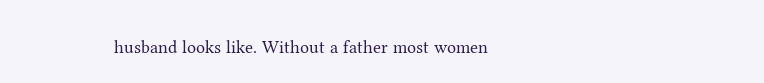husband looks like. Without a father most women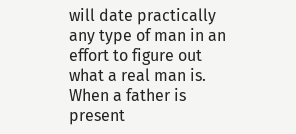will date practically any type of man in an effort to figure out what a real man is. When a father is present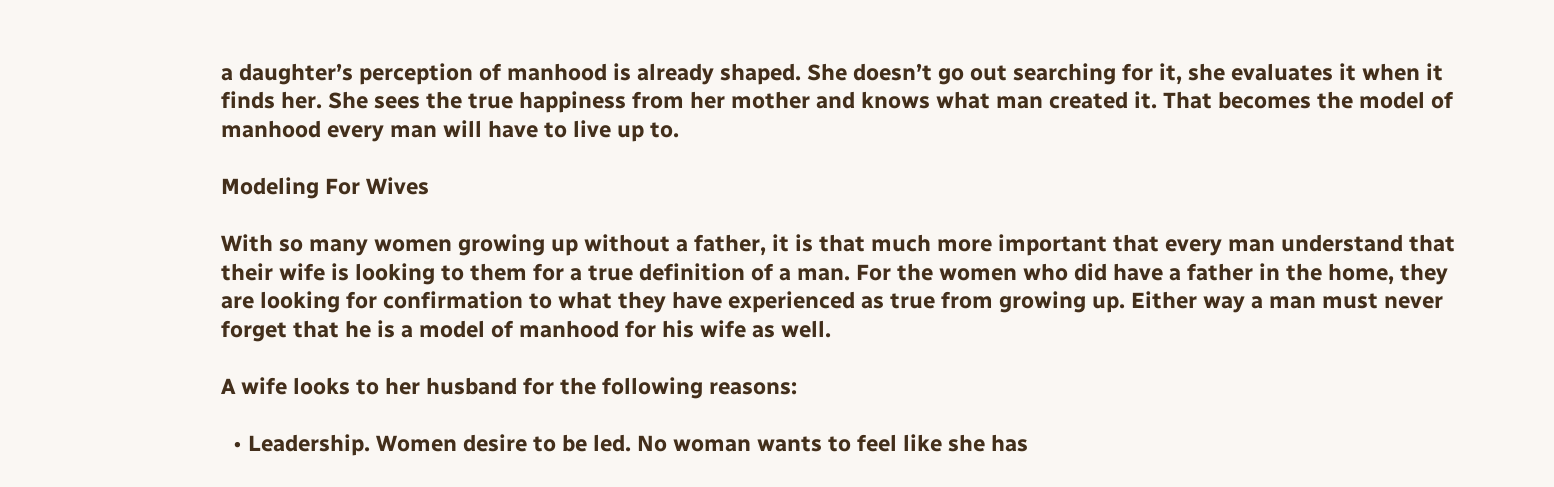a daughter’s perception of manhood is already shaped. She doesn’t go out searching for it, she evaluates it when it finds her. She sees the true happiness from her mother and knows what man created it. That becomes the model of manhood every man will have to live up to.

Modeling For Wives

With so many women growing up without a father, it is that much more important that every man understand that their wife is looking to them for a true definition of a man. For the women who did have a father in the home, they are looking for confirmation to what they have experienced as true from growing up. Either way a man must never forget that he is a model of manhood for his wife as well.

A wife looks to her husband for the following reasons:

  • Leadership. Women desire to be led. No woman wants to feel like she has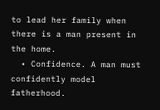to lead her family when there is a man present in the home.
  • Confidence. A man must confidently model fatherhood.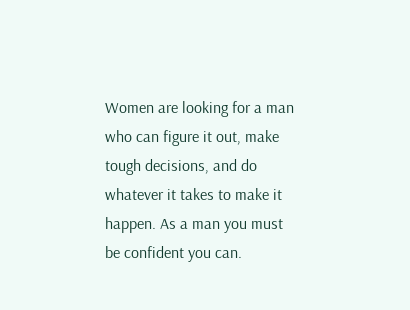Women are looking for a man who can figure it out, make tough decisions, and do whatever it takes to make it happen. As a man you must be confident you can.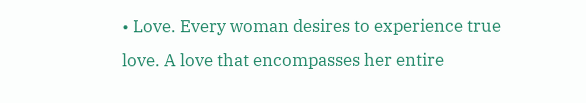• Love. Every woman desires to experience true love. A love that encompasses her entire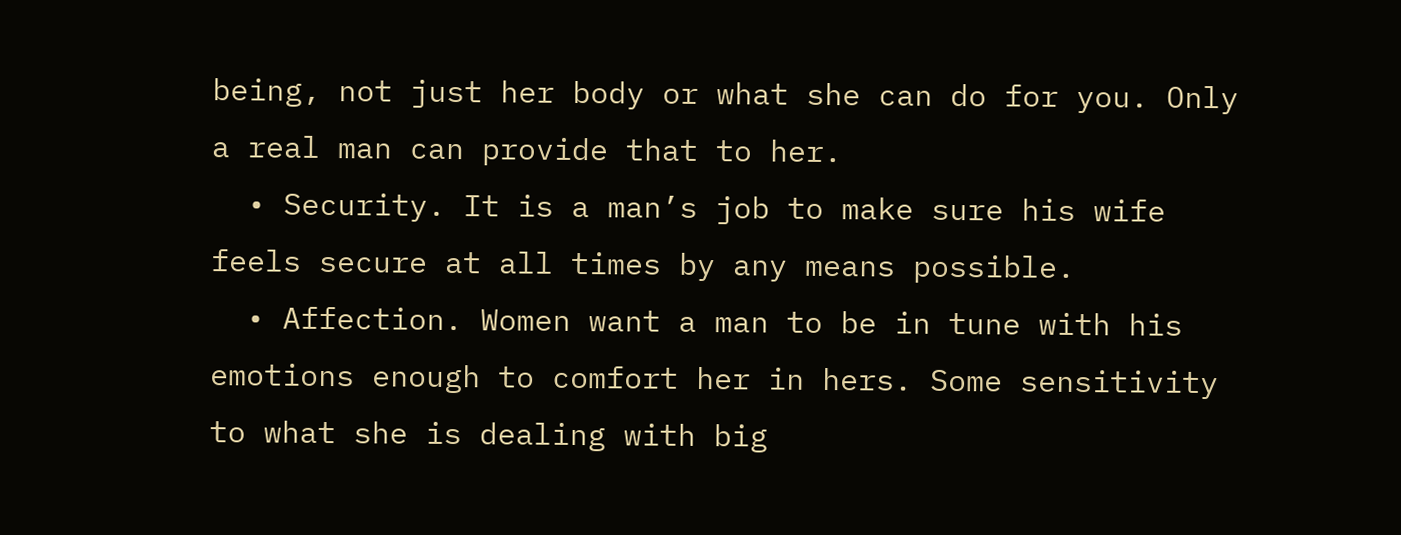being, not just her body or what she can do for you. Only a real man can provide that to her.
  • Security. It is a man’s job to make sure his wife feels secure at all times by any means possible.
  • Affection. Women want a man to be in tune with his emotions enough to comfort her in hers. Some sensitivity to what she is dealing with big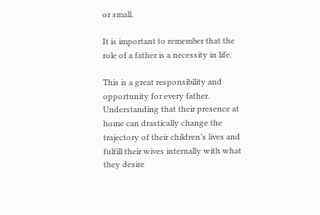or small.

It is important to remember that the role of a father is a necessity in life.

This is a great responsibility and opportunity for every father. Understanding that their presence at home can drastically change the trajectory of their children’s lives and fulfill their wives internally with what they desire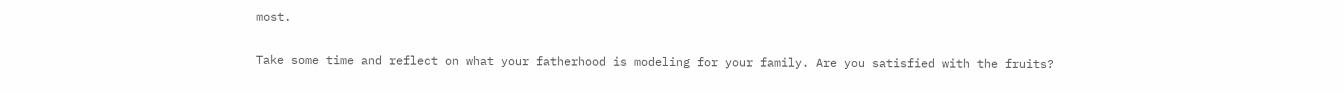most.

Take some time and reflect on what your fatherhood is modeling for your family. Are you satisfied with the fruits?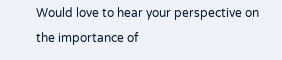Would love to hear your perspective on the importance of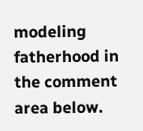modeling fatherhood in the comment area below.